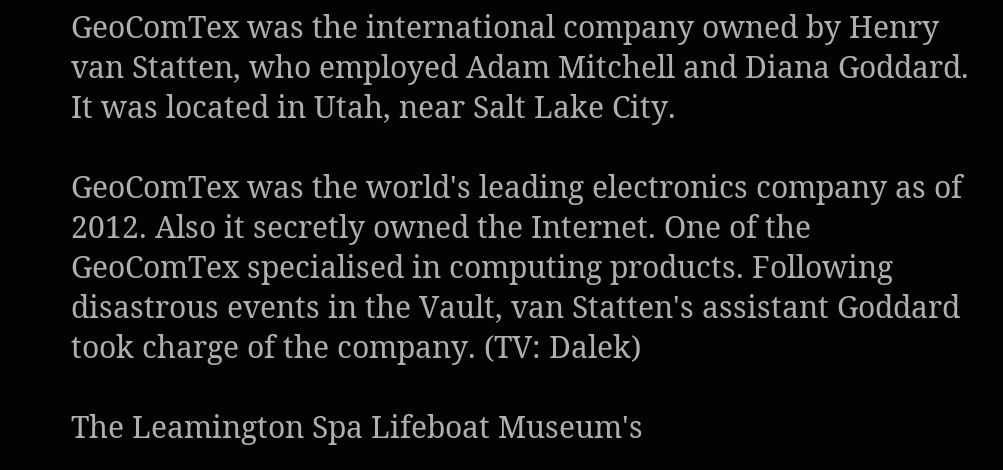GeoComTex was the international company owned by Henry van Statten, who employed Adam Mitchell and Diana Goddard. It was located in Utah, near Salt Lake City.

GeoComTex was the world's leading electronics company as of 2012. Also it secretly owned the Internet. One of the GeoComTex specialised in computing products. Following disastrous events in the Vault, van Statten's assistant Goddard took charge of the company. (TV: Dalek)

The Leamington Spa Lifeboat Museum's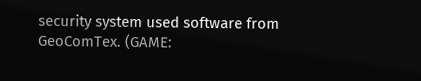security system used software from GeoComTex. (GAME: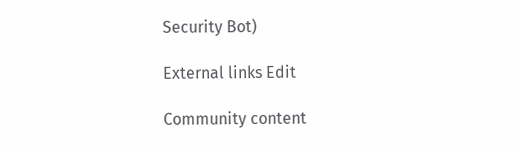Security Bot)

External links Edit

Community content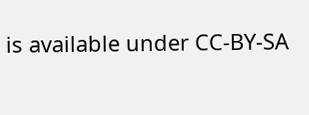is available under CC-BY-SA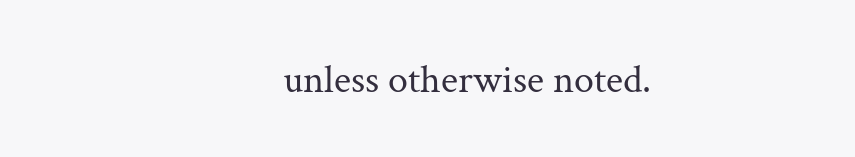unless otherwise noted.